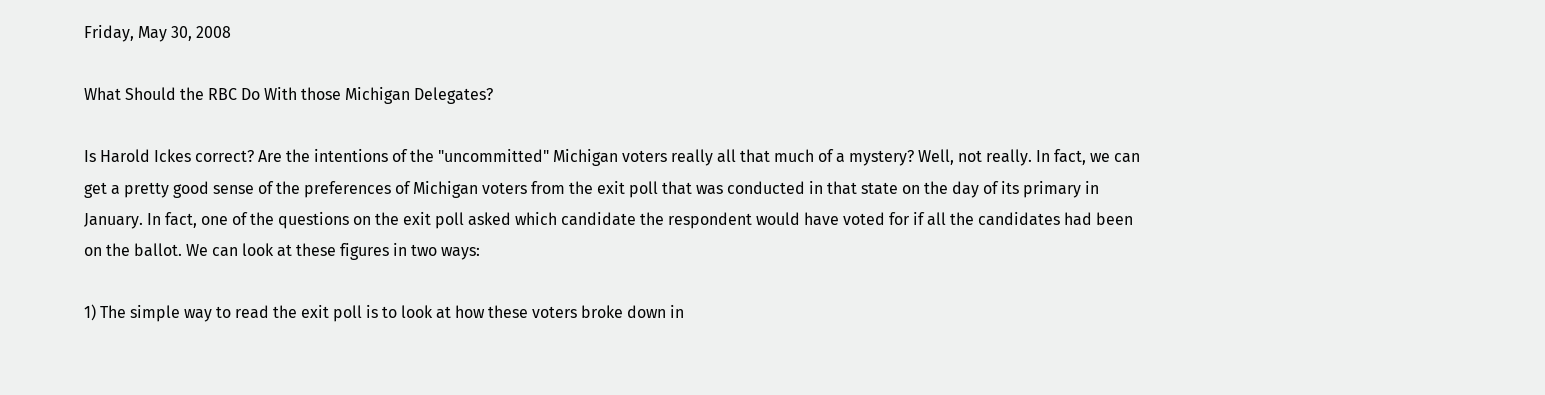Friday, May 30, 2008

What Should the RBC Do With those Michigan Delegates?

Is Harold Ickes correct? Are the intentions of the "uncommitted" Michigan voters really all that much of a mystery? Well, not really. In fact, we can get a pretty good sense of the preferences of Michigan voters from the exit poll that was conducted in that state on the day of its primary in January. In fact, one of the questions on the exit poll asked which candidate the respondent would have voted for if all the candidates had been on the ballot. We can look at these figures in two ways:

1) The simple way to read the exit poll is to look at how these voters broke down in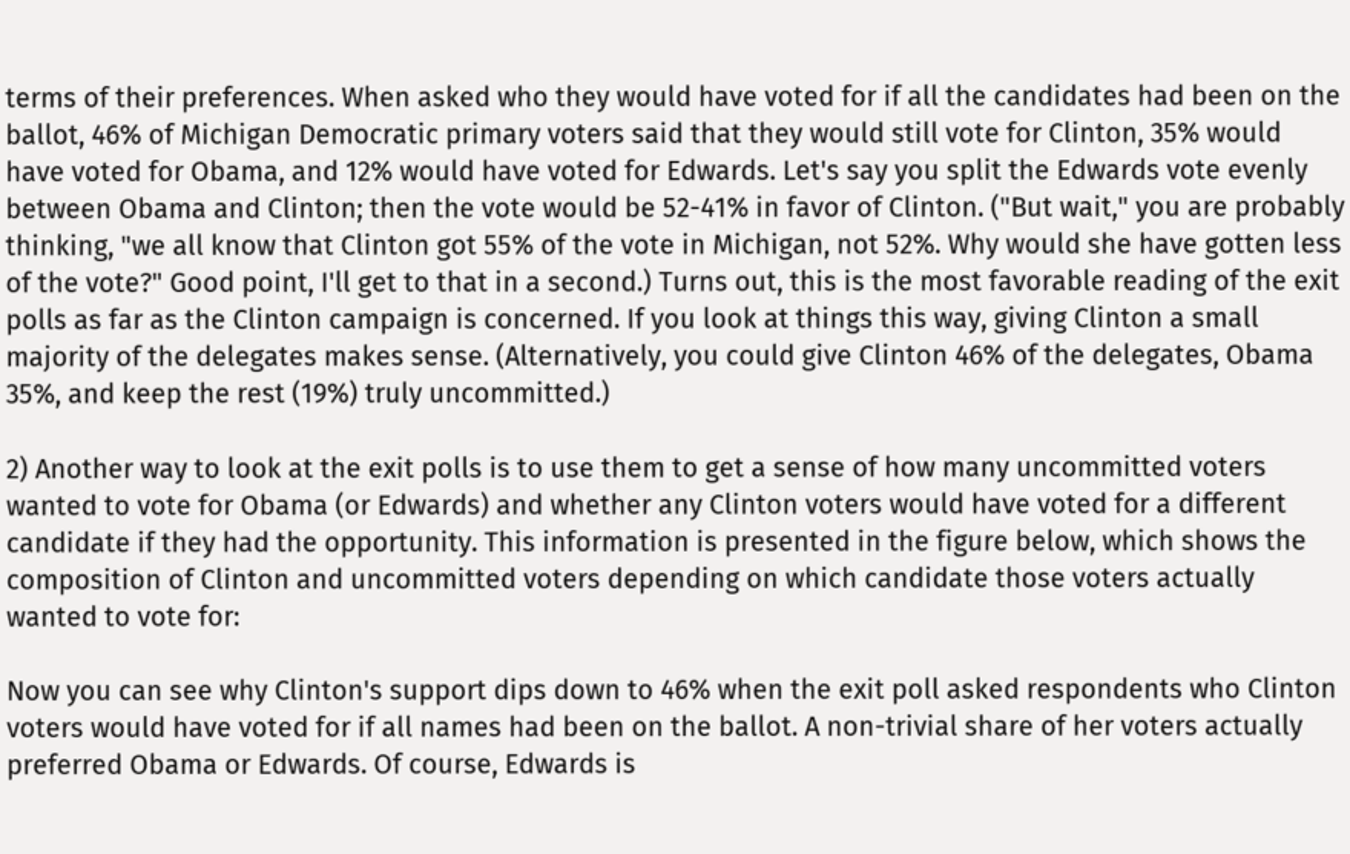terms of their preferences. When asked who they would have voted for if all the candidates had been on the ballot, 46% of Michigan Democratic primary voters said that they would still vote for Clinton, 35% would have voted for Obama, and 12% would have voted for Edwards. Let's say you split the Edwards vote evenly between Obama and Clinton; then the vote would be 52-41% in favor of Clinton. ("But wait," you are probably thinking, "we all know that Clinton got 55% of the vote in Michigan, not 52%. Why would she have gotten less of the vote?" Good point, I'll get to that in a second.) Turns out, this is the most favorable reading of the exit polls as far as the Clinton campaign is concerned. If you look at things this way, giving Clinton a small majority of the delegates makes sense. (Alternatively, you could give Clinton 46% of the delegates, Obama 35%, and keep the rest (19%) truly uncommitted.)

2) Another way to look at the exit polls is to use them to get a sense of how many uncommitted voters wanted to vote for Obama (or Edwards) and whether any Clinton voters would have voted for a different candidate if they had the opportunity. This information is presented in the figure below, which shows the composition of Clinton and uncommitted voters depending on which candidate those voters actually wanted to vote for:

Now you can see why Clinton's support dips down to 46% when the exit poll asked respondents who Clinton voters would have voted for if all names had been on the ballot. A non-trivial share of her voters actually preferred Obama or Edwards. Of course, Edwards is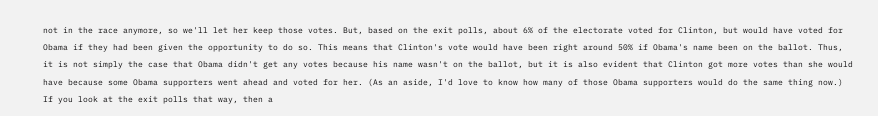not in the race anymore, so we'll let her keep those votes. But, based on the exit polls, about 6% of the electorate voted for Clinton, but would have voted for Obama if they had been given the opportunity to do so. This means that Clinton's vote would have been right around 50% if Obama's name been on the ballot. Thus, it is not simply the case that Obama didn't get any votes because his name wasn't on the ballot, but it is also evident that Clinton got more votes than she would have because some Obama supporters went ahead and voted for her. (As an aside, I'd love to know how many of those Obama supporters would do the same thing now.) If you look at the exit polls that way, then a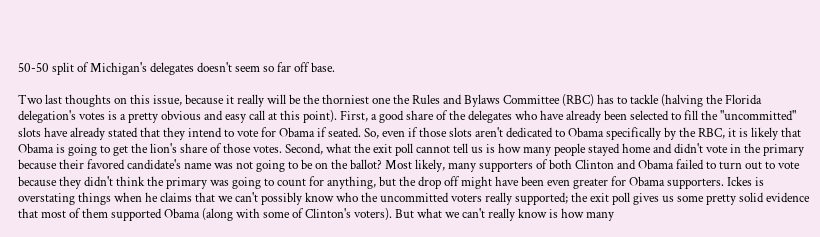50-50 split of Michigan's delegates doesn't seem so far off base.

Two last thoughts on this issue, because it really will be the thorniest one the Rules and Bylaws Committee (RBC) has to tackle (halving the Florida delegation's votes is a pretty obvious and easy call at this point). First, a good share of the delegates who have already been selected to fill the "uncommitted" slots have already stated that they intend to vote for Obama if seated. So, even if those slots aren't dedicated to Obama specifically by the RBC, it is likely that Obama is going to get the lion's share of those votes. Second, what the exit poll cannot tell us is how many people stayed home and didn't vote in the primary because their favored candidate's name was not going to be on the ballot? Most likely, many supporters of both Clinton and Obama failed to turn out to vote because they didn't think the primary was going to count for anything, but the drop off might have been even greater for Obama supporters. Ickes is overstating things when he claims that we can't possibly know who the uncommitted voters really supported; the exit poll gives us some pretty solid evidence that most of them supported Obama (along with some of Clinton's voters). But what we can't really know is how many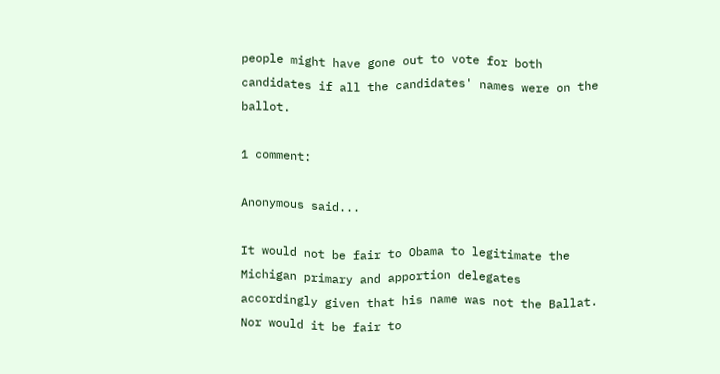people might have gone out to vote for both candidates if all the candidates' names were on the ballot.

1 comment:

Anonymous said...

It would not be fair to Obama to legitimate the Michigan primary and apportion delegates accordingly given that his name was not the Ballat. Nor would it be fair to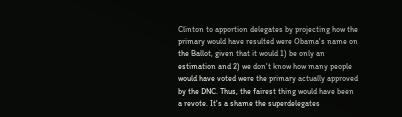Clinton to apportion delegates by projecting how the primary would have resulted were Obama's name on the Ballot, given that it would 1) be only an estimation and 2) we don't know how many people would have voted were the primary actually approved by the DNC. Thus, the fairest thing would have been a revote. It's a shame the superdelegates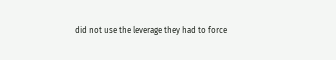did not use the leverage they had to force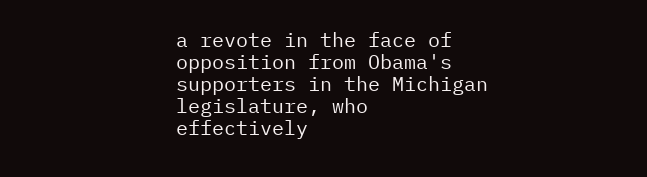a revote in the face of opposition from Obama's supporters in the Michigan legislature, who effectively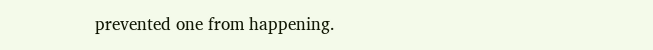prevented one from happening.